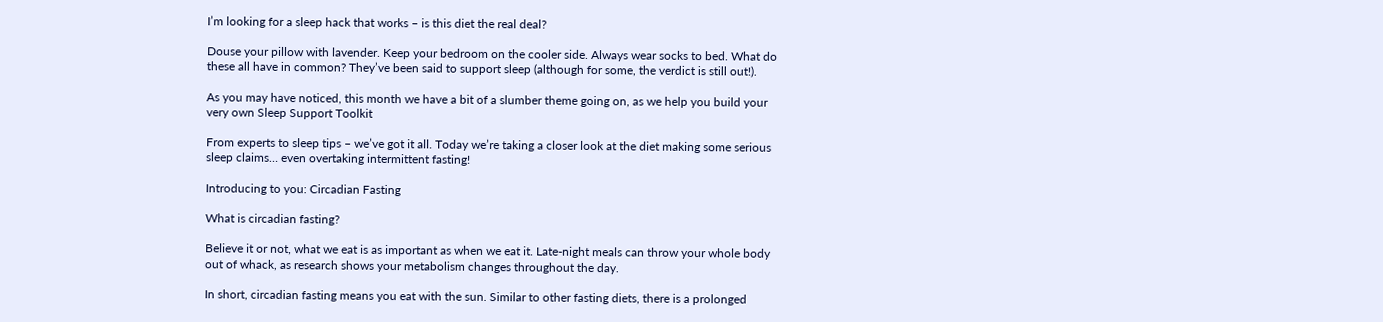I’m looking for a sleep hack that works – is this diet the real deal?

Douse your pillow with lavender. Keep your bedroom on the cooler side. Always wear socks to bed. What do these all have in common? They’ve been said to support sleep (although for some, the verdict is still out!).

As you may have noticed, this month we have a bit of a slumber theme going on, as we help you build your very own Sleep Support Toolkit

From experts to sleep tips – we’ve got it all. Today we’re taking a closer look at the diet making some serious sleep claims… even overtaking intermittent fasting!

Introducing to you: Circadian Fasting

What is circadian fasting?

Believe it or not, what we eat is as important as when we eat it. Late-night meals can throw your whole body out of whack, as research shows your metabolism changes throughout the day.

In short, circadian fasting means you eat with the sun. Similar to other fasting diets, there is a prolonged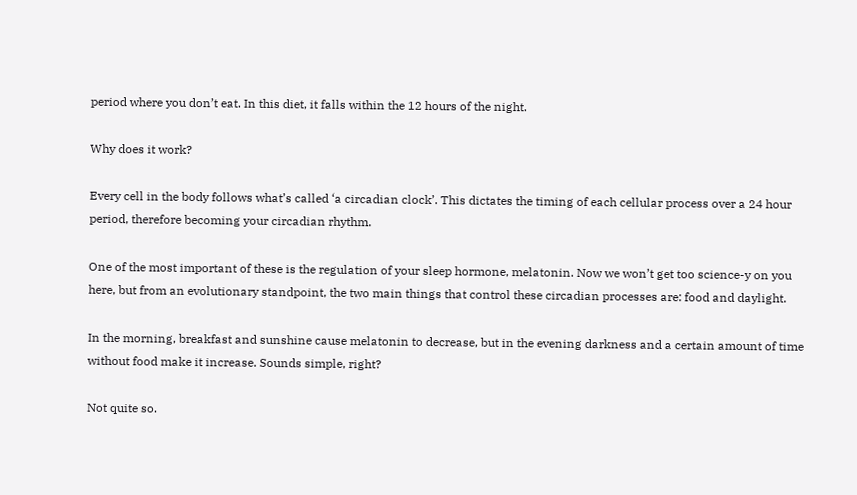period where you don’t eat. In this diet, it falls within the 12 hours of the night.

Why does it work?

Every cell in the body follows what’s called ‘a circadian clock’. This dictates the timing of each cellular process over a 24 hour period, therefore becoming your circadian rhythm.

One of the most important of these is the regulation of your sleep hormone, melatonin. Now we won’t get too science-y on you here, but from an evolutionary standpoint, the two main things that control these circadian processes are: food and daylight.

In the morning, breakfast and sunshine cause melatonin to decrease, but in the evening darkness and a certain amount of time without food make it increase. Sounds simple, right?

Not quite so.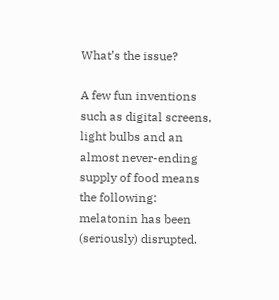What’s the issue?

A few fun inventions such as digital screens, light bulbs and an almost never-ending supply of food means the following: melatonin has been (seriously) disrupted.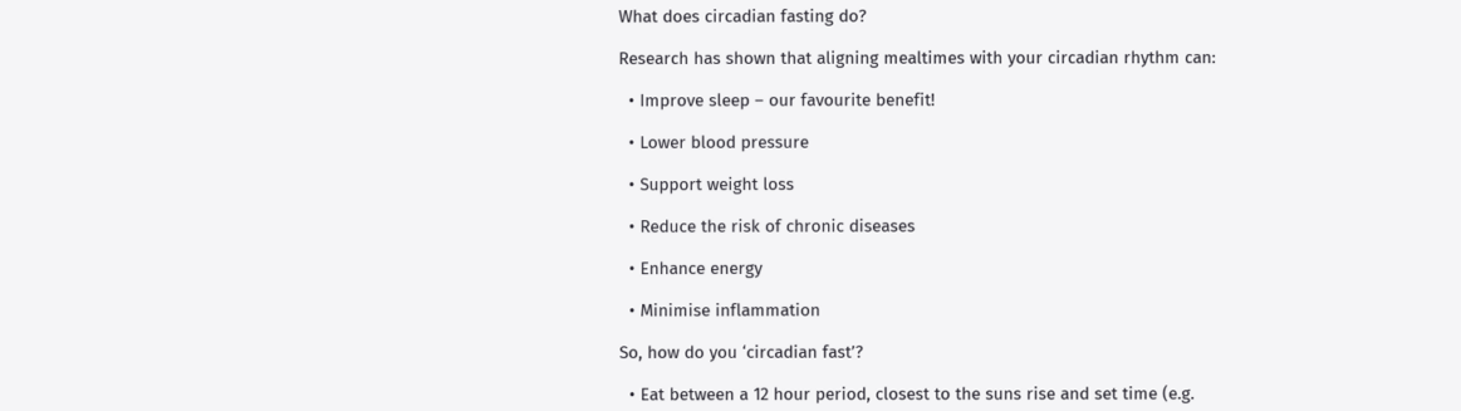What does circadian fasting do?

Research has shown that aligning mealtimes with your circadian rhythm can:

  • Improve sleep – our favourite benefit!

  • Lower blood pressure

  • Support weight loss

  • Reduce the risk of chronic diseases

  • Enhance energy

  • Minimise inflammation

So, how do you ‘circadian fast’?

  • Eat between a 12 hour period, closest to the suns rise and set time (e.g.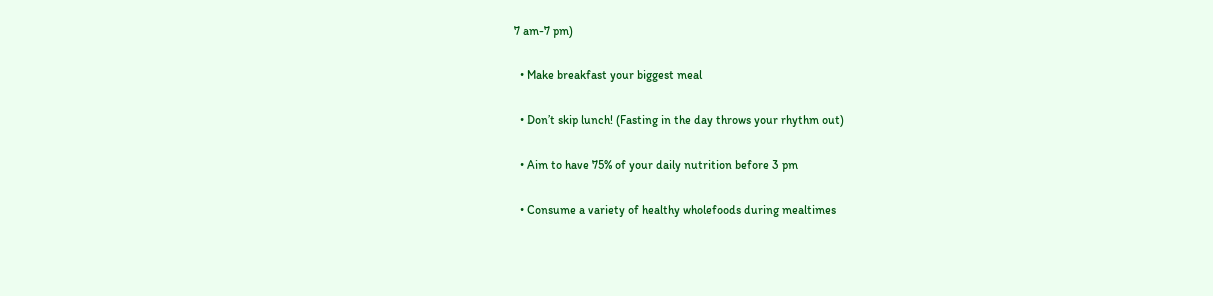7 am-7 pm)

  • Make breakfast your biggest meal

  • Don’t skip lunch! (Fasting in the day throws your rhythm out)

  • Aim to have 75% of your daily nutrition before 3 pm

  • Consume a variety of healthy wholefoods during mealtimes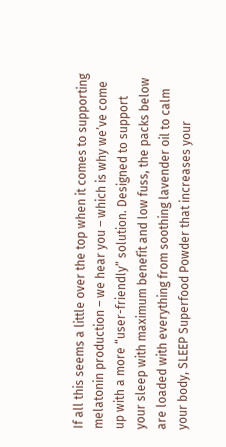If all this seems a little over the top when it comes to supporting melatonin production – we hear you – which is why we’ve come up with a more “user-friendly” solution. Designed to support your sleep with maximum benefit and low fuss, the packs below are loaded with everything from soothing lavender oil to calm your body, SLEEP Superfood Powder that increases your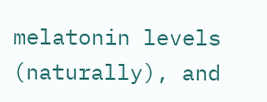melatonin levels (naturally), and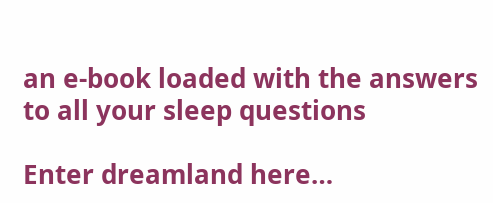an e-book loaded with the answers to all your sleep questions

Enter dreamland here…